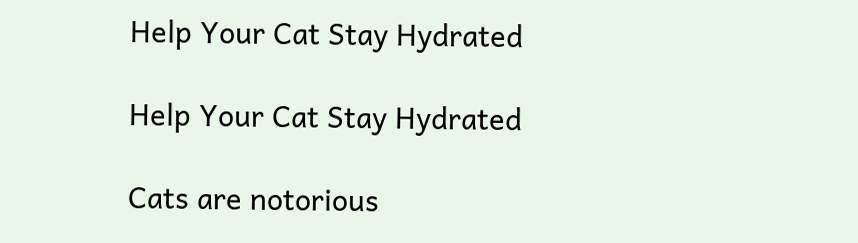Help Your Cat Stay Hydrated

Help Your Cat Stay Hydrated

Cats are notorious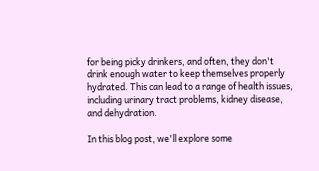for being picky drinkers, and often, they don't drink enough water to keep themselves properly hydrated. This can lead to a range of health issues, including urinary tract problems, kidney disease, and dehydration.

In this blog post, we'll explore some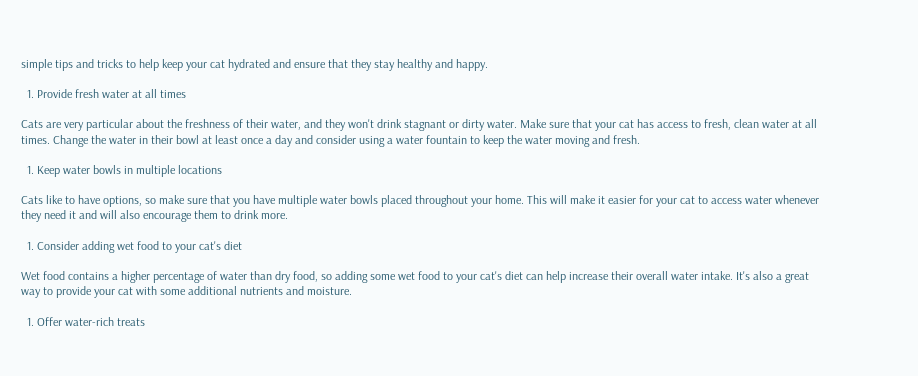simple tips and tricks to help keep your cat hydrated and ensure that they stay healthy and happy.

  1. Provide fresh water at all times

Cats are very particular about the freshness of their water, and they won't drink stagnant or dirty water. Make sure that your cat has access to fresh, clean water at all times. Change the water in their bowl at least once a day and consider using a water fountain to keep the water moving and fresh.

  1. Keep water bowls in multiple locations

Cats like to have options, so make sure that you have multiple water bowls placed throughout your home. This will make it easier for your cat to access water whenever they need it and will also encourage them to drink more.

  1. Consider adding wet food to your cat's diet

Wet food contains a higher percentage of water than dry food, so adding some wet food to your cat's diet can help increase their overall water intake. It's also a great way to provide your cat with some additional nutrients and moisture.

  1. Offer water-rich treats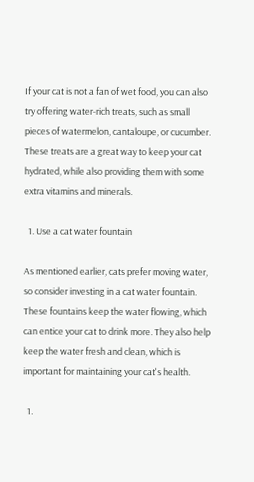If your cat is not a fan of wet food, you can also try offering water-rich treats, such as small pieces of watermelon, cantaloupe, or cucumber. These treats are a great way to keep your cat hydrated, while also providing them with some extra vitamins and minerals.

  1. Use a cat water fountain

As mentioned earlier, cats prefer moving water, so consider investing in a cat water fountain. These fountains keep the water flowing, which can entice your cat to drink more. They also help keep the water fresh and clean, which is important for maintaining your cat's health.

  1.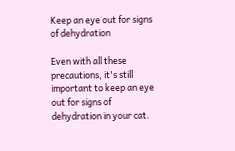Keep an eye out for signs of dehydration

Even with all these precautions, it's still important to keep an eye out for signs of dehydration in your cat.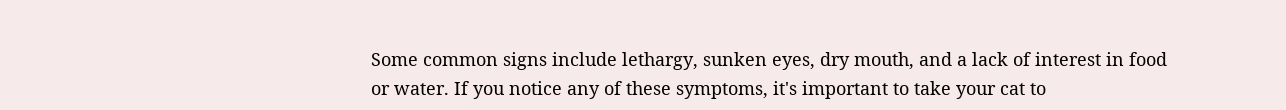Some common signs include lethargy, sunken eyes, dry mouth, and a lack of interest in food or water. If you notice any of these symptoms, it's important to take your cat to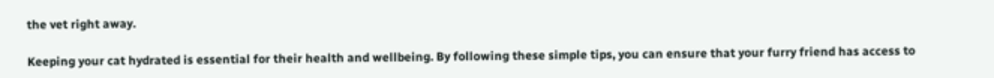the vet right away.

Keeping your cat hydrated is essential for their health and wellbeing. By following these simple tips, you can ensure that your furry friend has access to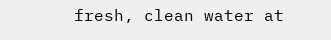fresh, clean water at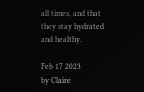all times, and that they stay hydrated and healthy.

Feb 17 2023
by Claire